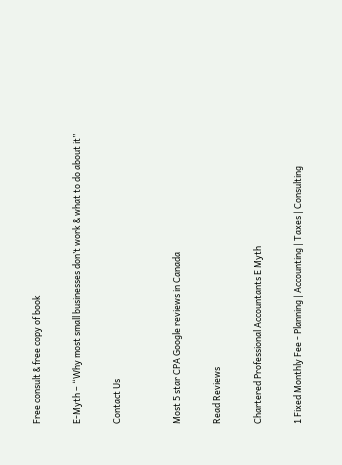Free consult & free copy of book

E-Myth – “Why most small businesses don’t work & what to do about it”

Contact Us


Most 5 star CPA Google reviews in Canada

Read Reviews

Chartered Professional Accountants E Myth

1 Fixed Monthly Fee - Planning | Accounting | Taxes | Consulting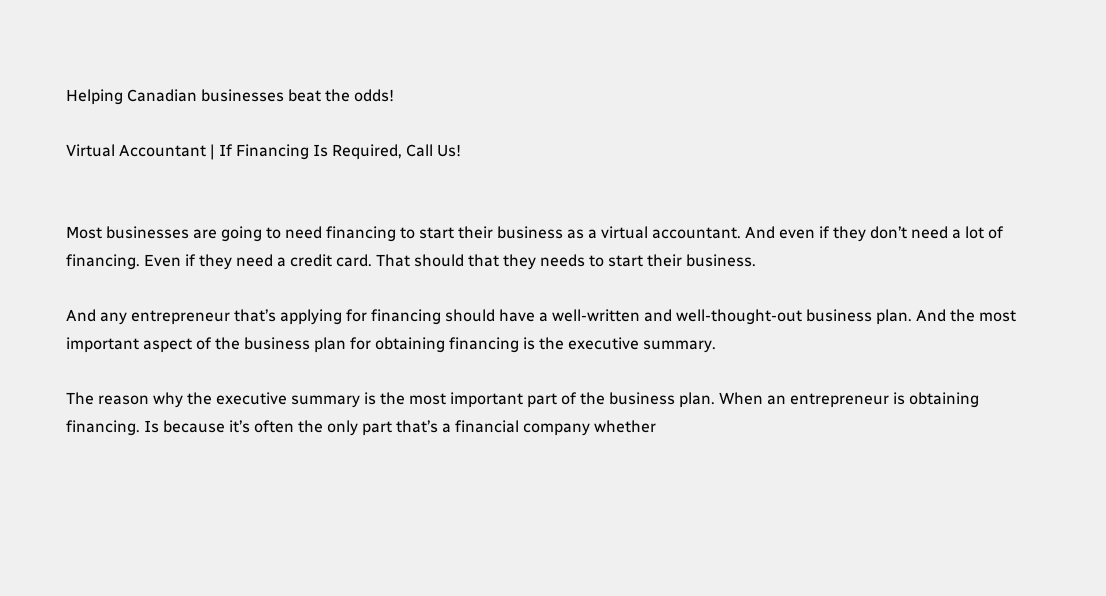Helping Canadian businesses beat the odds!

Virtual Accountant | If Financing Is Required, Call Us!


Most businesses are going to need financing to start their business as a virtual accountant. And even if they don’t need a lot of financing. Even if they need a credit card. That should that they needs to start their business.

And any entrepreneur that’s applying for financing should have a well-written and well-thought-out business plan. And the most important aspect of the business plan for obtaining financing is the executive summary.

The reason why the executive summary is the most important part of the business plan. When an entrepreneur is obtaining financing. Is because it’s often the only part that’s a financial company whether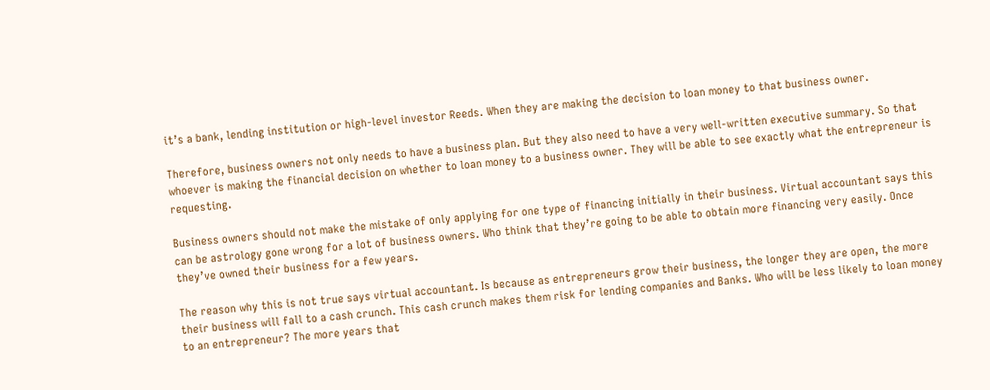it’s a bank, lending institution or high-level investor Reeds. When they are making the decision to loan money to that business owner.

Therefore, business owners not only needs to have a business plan. But they also need to have a very well-written executive summary. So that whoever is making the financial decision on whether to loan money to a business owner. They will be able to see exactly what the entrepreneur is requesting.

Business owners should not make the mistake of only applying for one type of financing initially in their business. Virtual accountant says this can be astrology gone wrong for a lot of business owners. Who think that they’re going to be able to obtain more financing very easily. Once they’ve owned their business for a few years.

The reason why this is not true says virtual accountant. Is because as entrepreneurs grow their business, the longer they are open, the more their business will fall to a cash crunch. This cash crunch makes them risk for lending companies and Banks. Who will be less likely to loan money to an entrepreneur? The more years that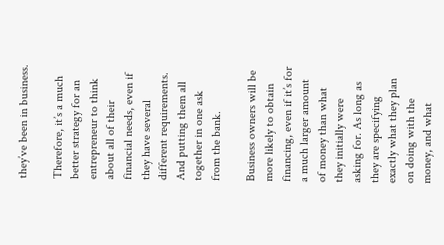they’ve been in business.

Therefore, it’s a much better strategy for an entrepreneur to think about all of their financial needs, even if they have several different requirements. And putting them all together in one ask from the bank.

Business owners will be more likely to obtain financing, even if it’s for a much larger amount of money than what they initially were asking for. As long as they are specifying exactly what they plan on doing with the money, and what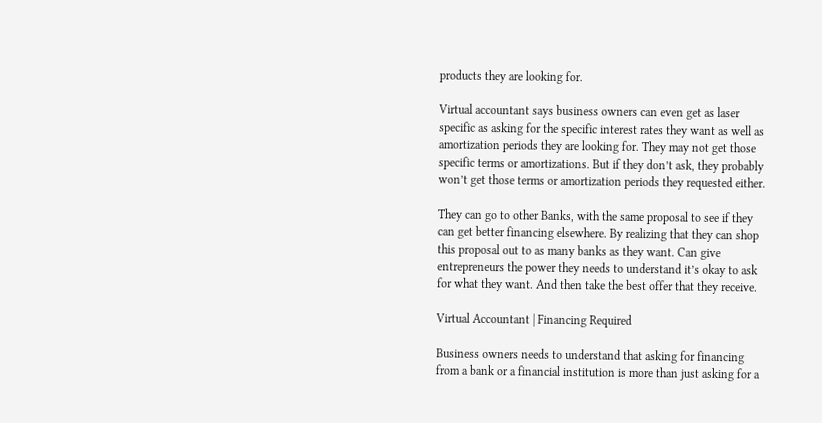products they are looking for.

Virtual accountant says business owners can even get as laser specific as asking for the specific interest rates they want as well as amortization periods they are looking for. They may not get those specific terms or amortizations. But if they don’t ask, they probably won’t get those terms or amortization periods they requested either.

They can go to other Banks, with the same proposal to see if they can get better financing elsewhere. By realizing that they can shop this proposal out to as many banks as they want. Can give entrepreneurs the power they needs to understand it’s okay to ask for what they want. And then take the best offer that they receive.

Virtual Accountant | Financing Required

Business owners needs to understand that asking for financing from a bank or a financial institution is more than just asking for a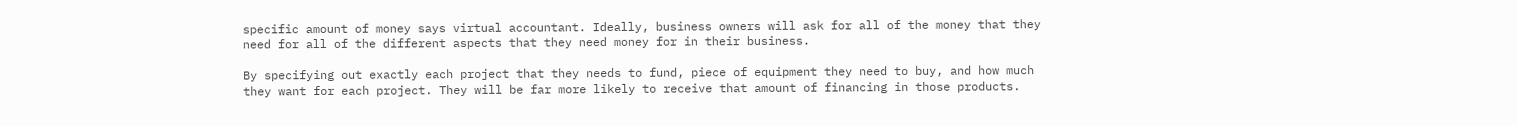specific amount of money says virtual accountant. Ideally, business owners will ask for all of the money that they need for all of the different aspects that they need money for in their business.

By specifying out exactly each project that they needs to fund, piece of equipment they need to buy, and how much they want for each project. They will be far more likely to receive that amount of financing in those products.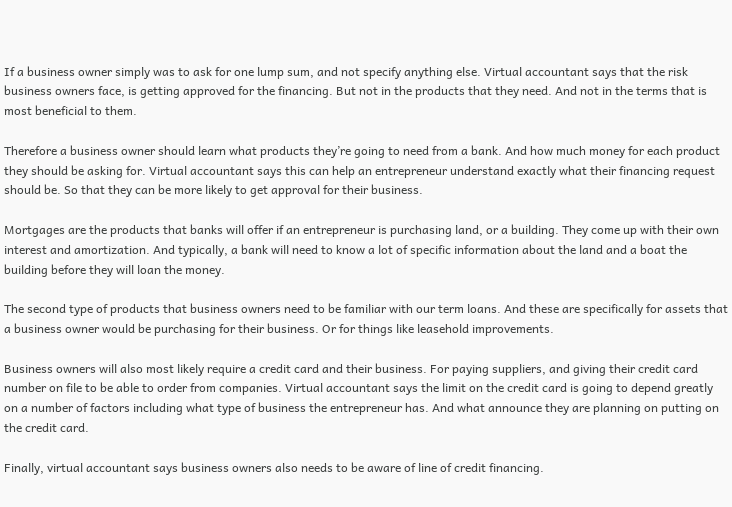If a business owner simply was to ask for one lump sum, and not specify anything else. Virtual accountant says that the risk business owners face, is getting approved for the financing. But not in the products that they need. And not in the terms that is most beneficial to them.

Therefore a business owner should learn what products they’re going to need from a bank. And how much money for each product they should be asking for. Virtual accountant says this can help an entrepreneur understand exactly what their financing request should be. So that they can be more likely to get approval for their business.

Mortgages are the products that banks will offer if an entrepreneur is purchasing land, or a building. They come up with their own interest and amortization. And typically, a bank will need to know a lot of specific information about the land and a boat the building before they will loan the money.

The second type of products that business owners need to be familiar with our term loans. And these are specifically for assets that a business owner would be purchasing for their business. Or for things like leasehold improvements.

Business owners will also most likely require a credit card and their business. For paying suppliers, and giving their credit card number on file to be able to order from companies. Virtual accountant says the limit on the credit card is going to depend greatly on a number of factors including what type of business the entrepreneur has. And what announce they are planning on putting on the credit card.

Finally, virtual accountant says business owners also needs to be aware of line of credit financing.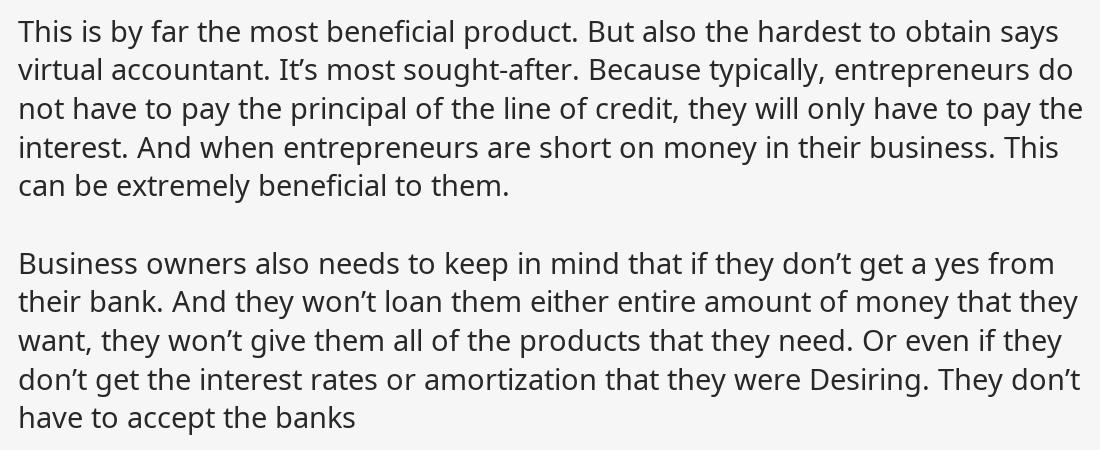This is by far the most beneficial product. But also the hardest to obtain says virtual accountant. It’s most sought-after. Because typically, entrepreneurs do not have to pay the principal of the line of credit, they will only have to pay the interest. And when entrepreneurs are short on money in their business. This can be extremely beneficial to them.

Business owners also needs to keep in mind that if they don’t get a yes from their bank. And they won’t loan them either entire amount of money that they want, they won’t give them all of the products that they need. Or even if they don’t get the interest rates or amortization that they were Desiring. They don’t have to accept the banks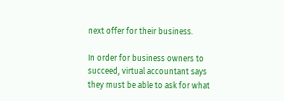next offer for their business.

In order for business owners to succeed, virtual accountant says they must be able to ask for what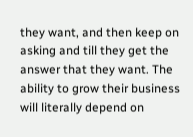they want, and then keep on asking and till they get the answer that they want. The ability to grow their business will literally depend on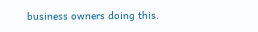business owners doing this.